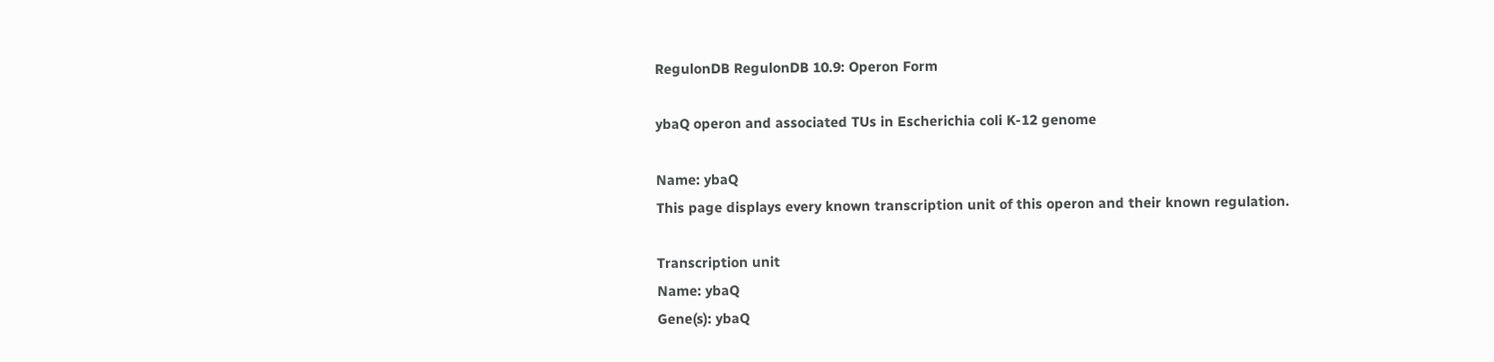RegulonDB RegulonDB 10.9: Operon Form

ybaQ operon and associated TUs in Escherichia coli K-12 genome

Name: ybaQ
This page displays every known transcription unit of this operon and their known regulation.

Transcription unit
Name: ybaQ
Gene(s): ybaQ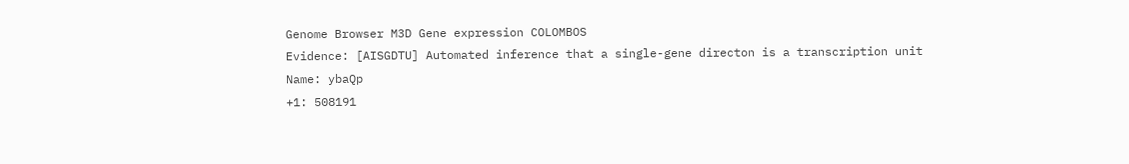Genome Browser M3D Gene expression COLOMBOS
Evidence: [AISGDTU] Automated inference that a single-gene directon is a transcription unit
Name: ybaQp
+1: 508191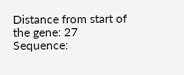Distance from start of the gene: 27
Sequence: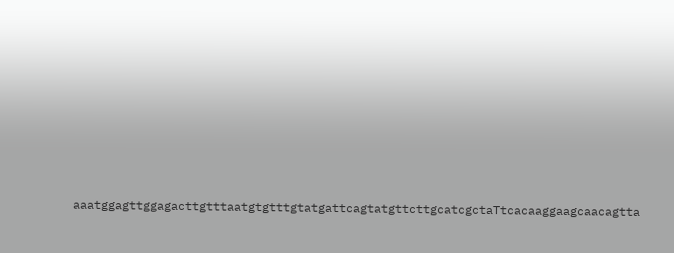aaatggagttggagacttgtttaatgtgtttgtatgattcagtatgttcttgcatcgctaTtcacaaggaagcaacagtta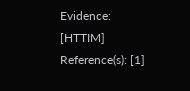Evidence: [HTTIM]
Reference(s): [1]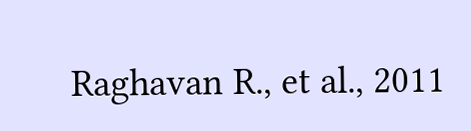Raghavan R., et al., 2011